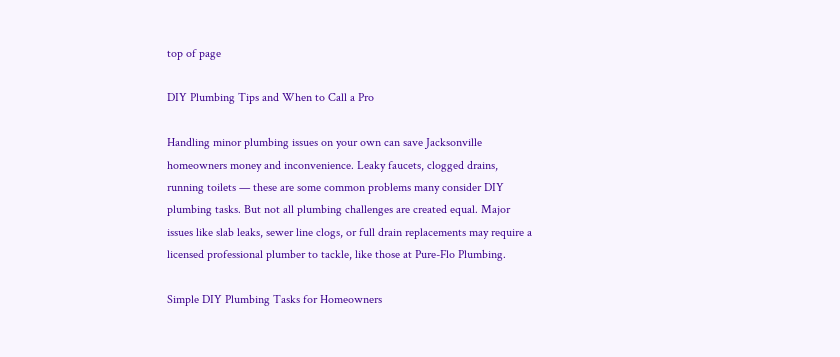top of page

DIY Plumbing Tips and When to Call a Pro

Handling minor plumbing issues on your own can save Jacksonville homeowners money and inconvenience. Leaky faucets, clogged drains, running toilets — these are some common problems many consider DIY plumbing tasks. But not all plumbing challenges are created equal. Major issues like slab leaks, sewer line clogs, or full drain replacements may require a licensed professional plumber to tackle, like those at Pure-Flo Plumbing.

Simple DIY Plumbing Tasks for Homeowners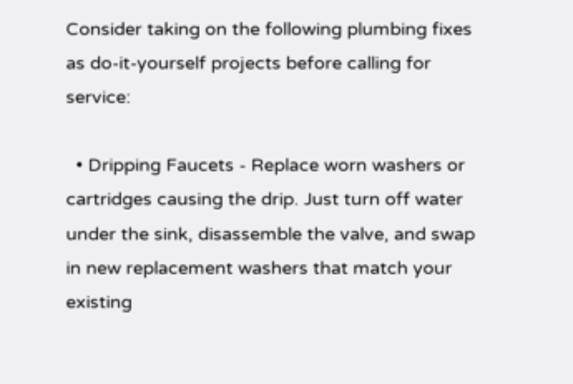Consider taking on the following plumbing fixes as do-it-yourself projects before calling for service:

  • Dripping Faucets - Replace worn washers or cartridges causing the drip. Just turn off water under the sink, disassemble the valve, and swap in new replacement washers that match your existing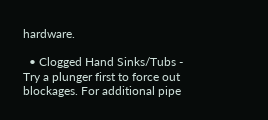hardware.

  • Clogged Hand Sinks/Tubs - Try a plunger first to force out blockages. For additional pipe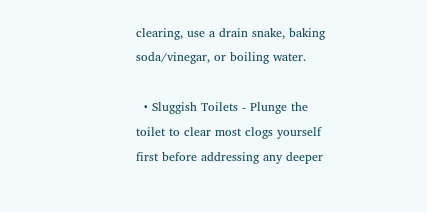clearing, use a drain snake, baking soda/vinegar, or boiling water.

  • Sluggish Toilets - Plunge the toilet to clear most clogs yourself first before addressing any deeper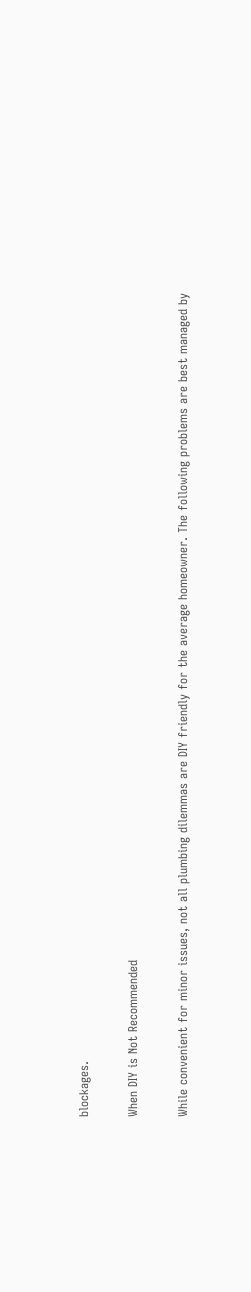blockages.

When DIY is Not Recommended

While convenient for minor issues, not all plumbing dilemmas are DIY friendly for the average homeowner. The following problems are best managed by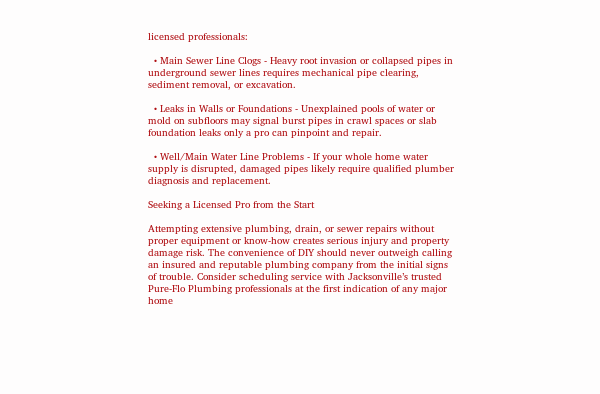licensed professionals:

  • Main Sewer Line Clogs - Heavy root invasion or collapsed pipes in underground sewer lines requires mechanical pipe clearing, sediment removal, or excavation.

  • Leaks in Walls or Foundations - Unexplained pools of water or mold on subfloors may signal burst pipes in crawl spaces or slab foundation leaks only a pro can pinpoint and repair.

  • Well/Main Water Line Problems - If your whole home water supply is disrupted, damaged pipes likely require qualified plumber diagnosis and replacement.

Seeking a Licensed Pro from the Start

Attempting extensive plumbing, drain, or sewer repairs without proper equipment or know-how creates serious injury and property damage risk. The convenience of DIY should never outweigh calling an insured and reputable plumbing company from the initial signs of trouble. Consider scheduling service with Jacksonville’s trusted Pure-Flo Plumbing professionals at the first indication of any major home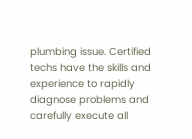plumbing issue. Certified techs have the skills and experience to rapidly diagnose problems and carefully execute all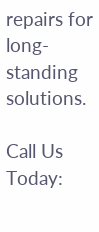repairs for long-standing solutions.

Call Us Today: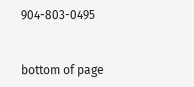904-803-0495


bottom of page